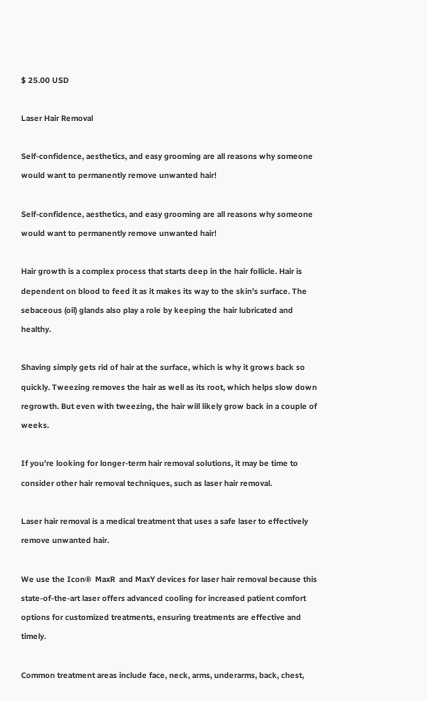$ 25.00 USD

Laser Hair Removal

Self-confidence, aesthetics, and easy grooming are all reasons why someone would want to permanently remove unwanted hair!

Self-confidence, aesthetics, and easy grooming are all reasons why someone would want to permanently remove unwanted hair!

Hair growth is a complex process that starts deep in the hair follicle. Hair is dependent on blood to feed it as it makes its way to the skin’s surface. The sebaceous (oil) glands also play a role by keeping the hair lubricated and healthy.

Shaving simply gets rid of hair at the surface, which is why it grows back so quickly. Tweezing removes the hair as well as its root, which helps slow down regrowth. But even with tweezing, the hair will likely grow back in a couple of weeks.

If you’re looking for longer-term hair removal solutions, it may be time to consider other hair removal techniques, such as laser hair removal.

Laser hair removal is a medical treatment that uses a safe laser to effectively remove unwanted hair.

We use the Icon®  MaxR  and MaxY devices for laser hair removal because this state-of-the-art laser offers advanced cooling for increased patient comfort options for customized treatments, ensuring treatments are effective and timely.

Common treatment areas include face, neck, arms, underarms, back, chest,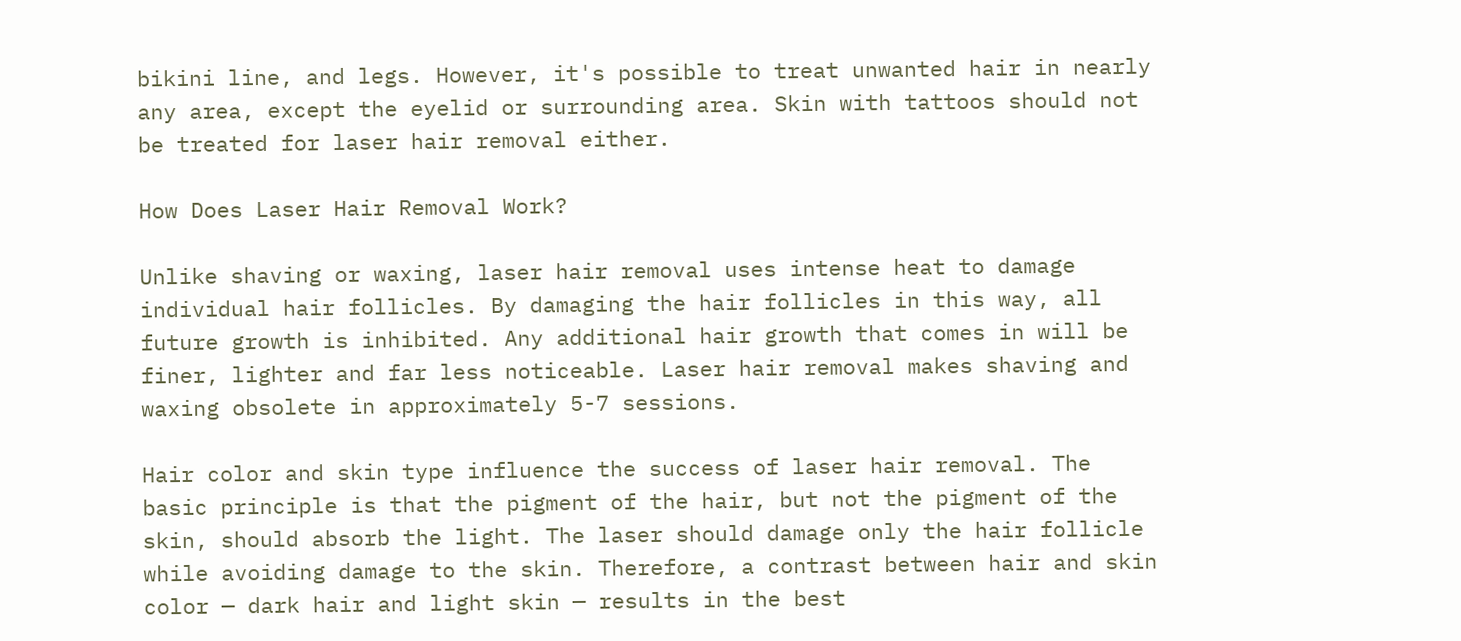bikini line, and legs. However, it's possible to treat unwanted hair in nearly any area, except the eyelid or surrounding area. Skin with tattoos should not be treated for laser hair removal either.

How Does Laser Hair Removal Work?

Unlike shaving or waxing, laser hair removal uses intense heat to damage individual hair follicles. By damaging the hair follicles in this way, all future growth is inhibited. Any additional hair growth that comes in will be finer, lighter and far less noticeable. Laser hair removal makes shaving and waxing obsolete in approximately 5-7 sessions.

Hair color and skin type influence the success of laser hair removal. The basic principle is that the pigment of the hair, but not the pigment of the skin, should absorb the light. The laser should damage only the hair follicle while avoiding damage to the skin. Therefore, a contrast between hair and skin color — dark hair and light skin — results in the best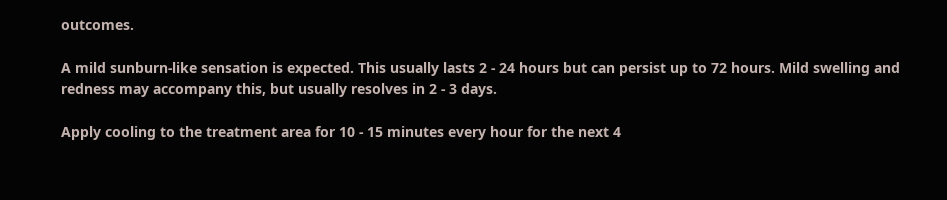outcomes.

A mild sunburn-like sensation is expected. This usually lasts 2 - 24 hours but can persist up to 72 hours. Mild swelling and redness may accompany this, but usually resolves in 2 - 3 days.

Apply cooling to the treatment area for 10 - 15 minutes every hour for the next 4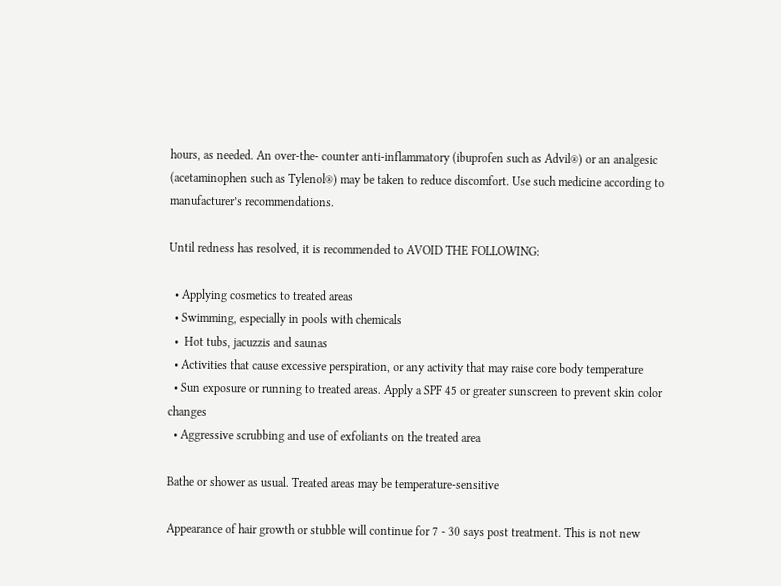hours, as needed. An over-the- counter anti-inflammatory (ibuprofen such as Advil®) or an analgesic (acetaminophen such as Tylenol®) may be taken to reduce discomfort. Use such medicine according to manufacturer’s recommendations.

Until redness has resolved, it is recommended to AVOID THE FOLLOWING:

  • Applying cosmetics to treated areas
  • Swimming, especially in pools with chemicals
  •  Hot tubs, jacuzzis and saunas
  • Activities that cause excessive perspiration, or any activity that may raise core body temperature
  • Sun exposure or running to treated areas. Apply a SPF 45 or greater sunscreen to prevent skin color changes
  • Aggressive scrubbing and use of exfoliants on the treated area

Bathe or shower as usual. Treated areas may be temperature-sensitive

Appearance of hair growth or stubble will continue for 7 - 30 says post treatment. This is not new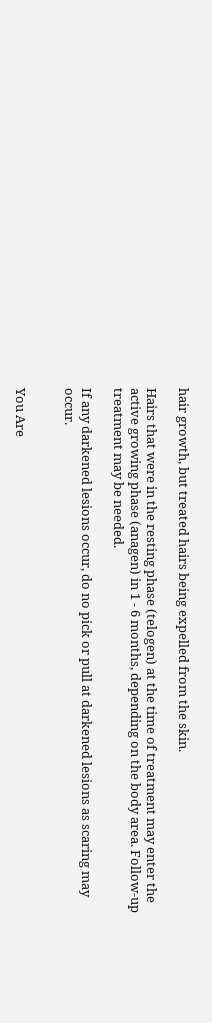hair growth, but treated hairs being expelled from the skin.

Hairs that were in the resting phase (telogen) at the time of treatment may enter the active growing phase (anagen) in 1 - 6 months, depending on the body area. Follow-up treatment may be needed.

If any darkened lesions occur, do no pick or pull at darkened lesions as scaring may occur.


You Are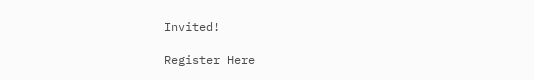Invited!

Register Here